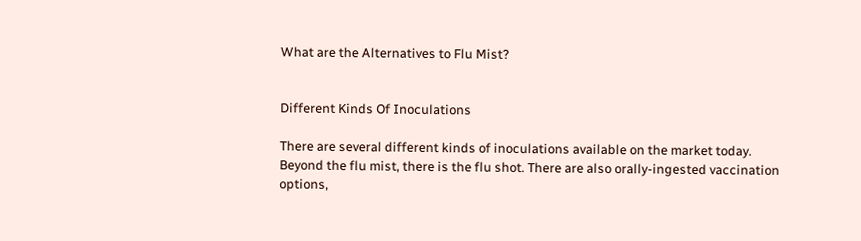What are the Alternatives to Flu Mist?


Different Kinds Of Inoculations

There are several different kinds of inoculations available on the market today. Beyond the flu mist, there is the flu shot. There are also orally-ingested vaccination options,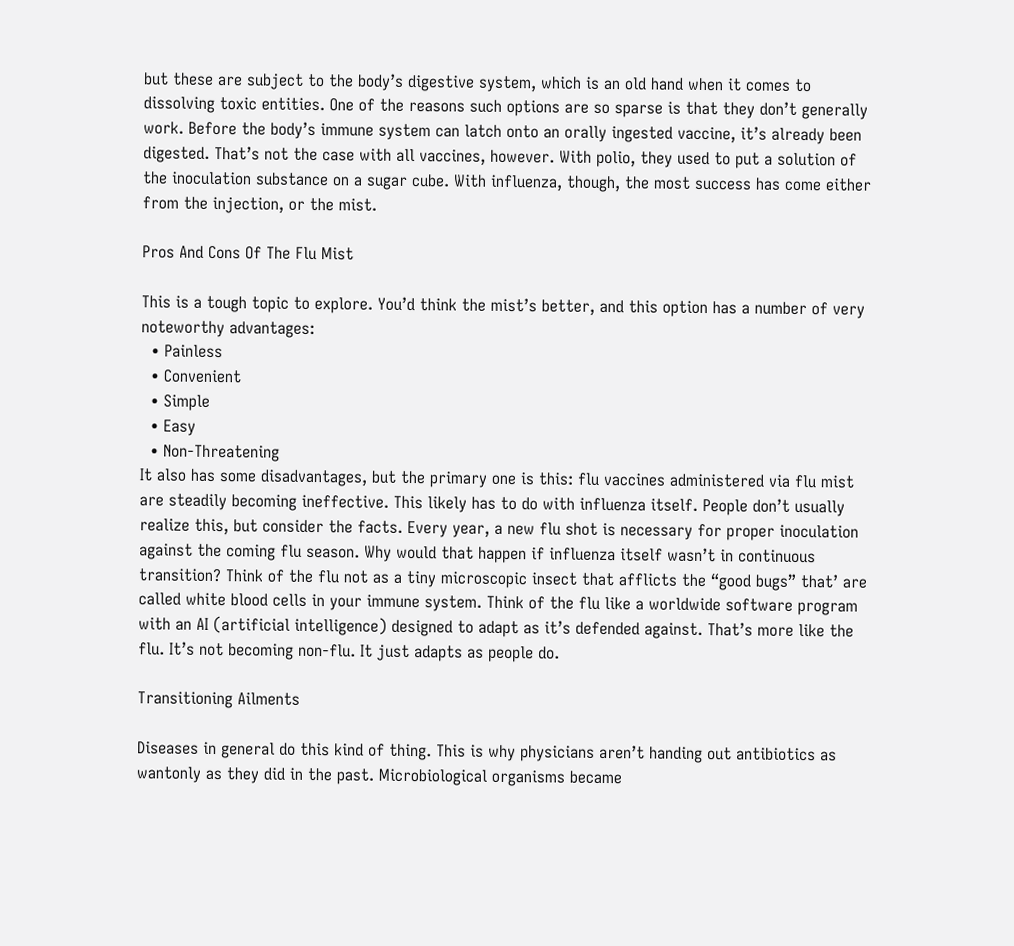but these are subject to the body’s digestive system, which is an old hand when it comes to dissolving toxic entities. One of the reasons such options are so sparse is that they don’t generally work. Before the body’s immune system can latch onto an orally ingested vaccine, it’s already been digested. That’s not the case with all vaccines, however. With polio, they used to put a solution of the inoculation substance on a sugar cube. With influenza, though, the most success has come either from the injection, or the mist.

Pros And Cons Of The Flu Mist

This is a tough topic to explore. You’d think the mist’s better, and this option has a number of very noteworthy advantages:
  • Painless
  • Convenient
  • Simple
  • Easy
  • Non-Threatening
It also has some disadvantages, but the primary one is this: flu vaccines administered via flu mist are steadily becoming ineffective. This likely has to do with influenza itself. People don’t usually realize this, but consider the facts. Every year, a new flu shot is necessary for proper inoculation against the coming flu season. Why would that happen if influenza itself wasn’t in continuous transition? Think of the flu not as a tiny microscopic insect that afflicts the “good bugs” that’ are called white blood cells in your immune system. Think of the flu like a worldwide software program with an AI (artificial intelligence) designed to adapt as it’s defended against. That’s more like the flu. It’s not becoming non-flu. It just adapts as people do.

Transitioning Ailments

Diseases in general do this kind of thing. This is why physicians aren’t handing out antibiotics as wantonly as they did in the past. Microbiological organisms became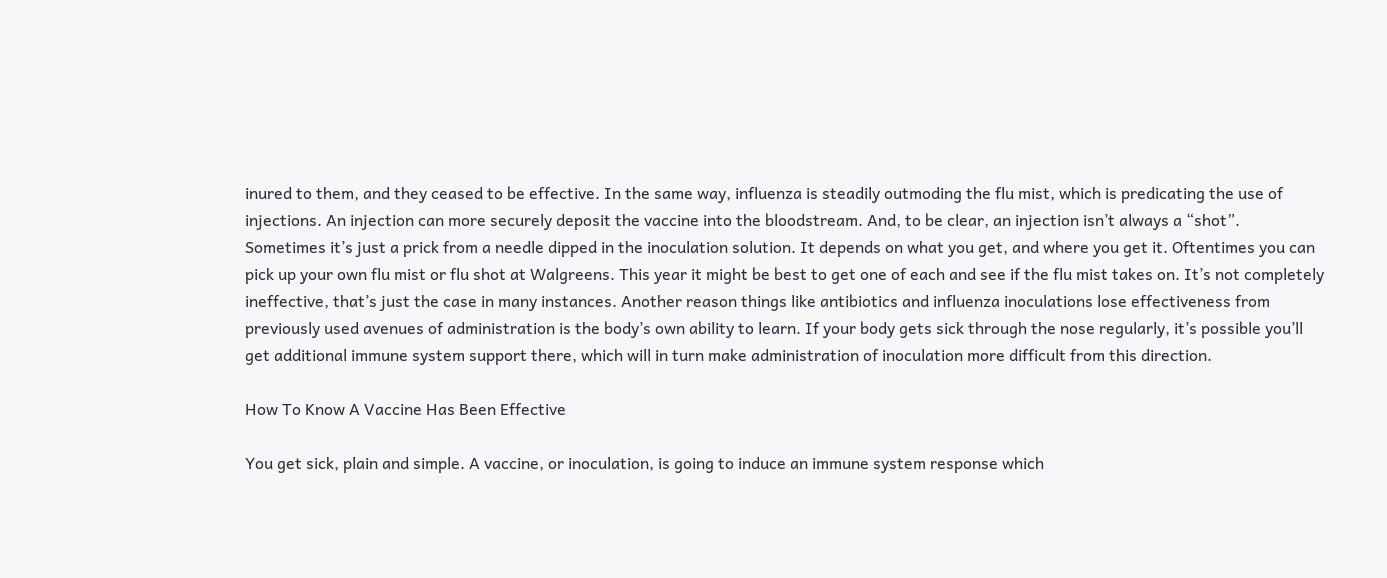inured to them, and they ceased to be effective. In the same way, influenza is steadily outmoding the flu mist, which is predicating the use of injections. An injection can more securely deposit the vaccine into the bloodstream. And, to be clear, an injection isn’t always a “shot”. Sometimes it’s just a prick from a needle dipped in the inoculation solution. It depends on what you get, and where you get it. Oftentimes you can pick up your own flu mist or flu shot at Walgreens. This year it might be best to get one of each and see if the flu mist takes on. It’s not completely ineffective, that’s just the case in many instances. Another reason things like antibiotics and influenza inoculations lose effectiveness from previously used avenues of administration is the body’s own ability to learn. If your body gets sick through the nose regularly, it’s possible you’ll get additional immune system support there, which will in turn make administration of inoculation more difficult from this direction.

How To Know A Vaccine Has Been Effective

You get sick, plain and simple. A vaccine, or inoculation, is going to induce an immune system response which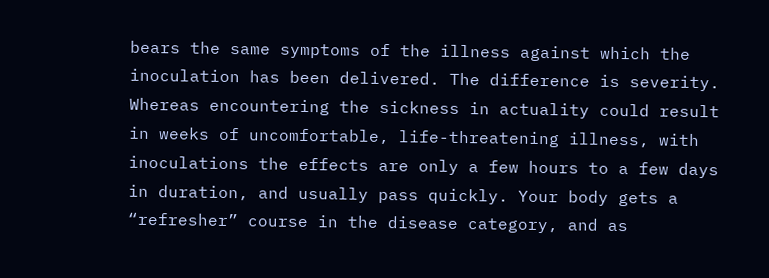bears the same symptoms of the illness against which the inoculation has been delivered. The difference is severity. Whereas encountering the sickness in actuality could result in weeks of uncomfortable, life-threatening illness, with inoculations the effects are only a few hours to a few days in duration, and usually pass quickly. Your body gets a “refresher” course in the disease category, and as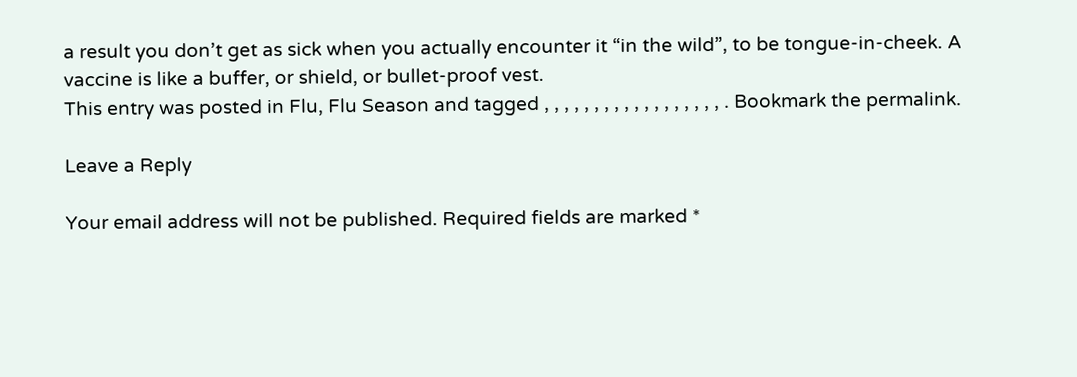a result you don’t get as sick when you actually encounter it “in the wild”, to be tongue-in-cheek. A vaccine is like a buffer, or shield, or bullet-proof vest.
This entry was posted in Flu, Flu Season and tagged , , , , , , , , , , , , , , , , , , . Bookmark the permalink.

Leave a Reply

Your email address will not be published. Required fields are marked *